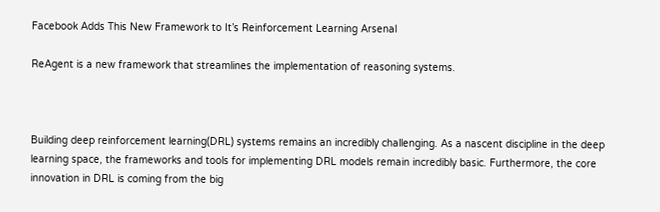Facebook Adds This New Framework to It’s Reinforcement Learning Arsenal

ReAgent is a new framework that streamlines the implementation of reasoning systems.



Building deep reinforcement learning(DRL) systems remains an incredibly challenging. As a nascent discipline in the deep learning space, the frameworks and tools for implementing DRL models remain incredibly basic. Furthermore, the core innovation in DRL is coming from the big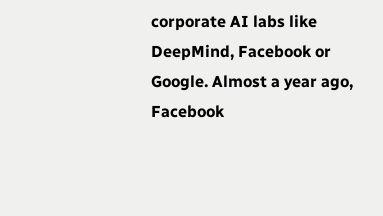corporate AI labs like DeepMind, Facebook or Google. Almost a year ago, Facebook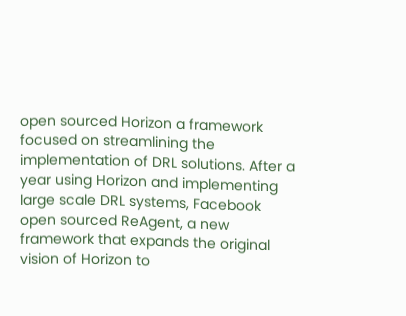open sourced Horizon a framework focused on streamlining the implementation of DRL solutions. After a year using Horizon and implementing large scale DRL systems, Facebook open sourced ReAgent, a new framework that expands the original vision of Horizon to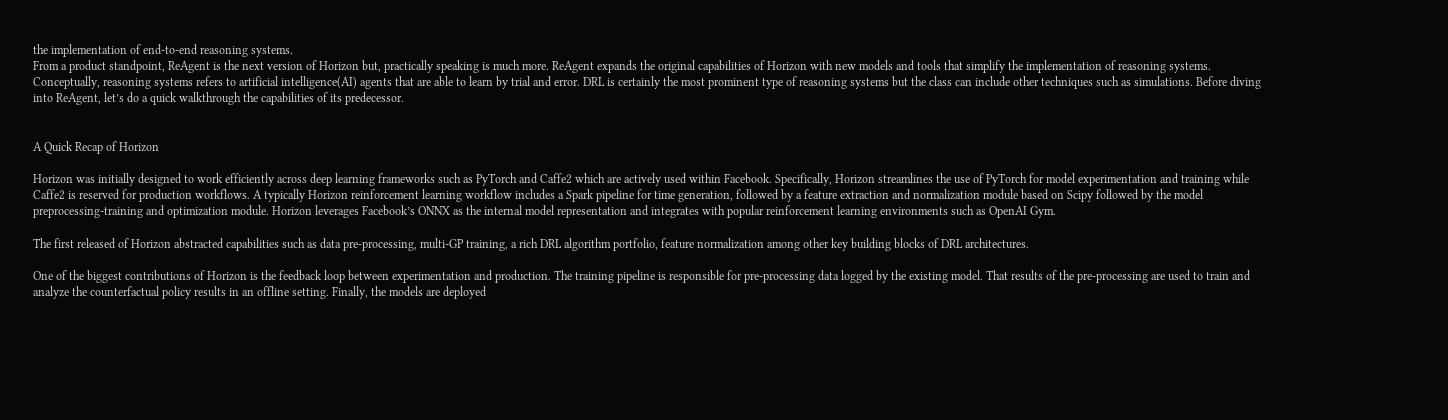the implementation of end-to-end reasoning systems.
From a product standpoint, ReAgent is the next version of Horizon but, practically speaking is much more. ReAgent expands the original capabilities of Horizon with new models and tools that simplify the implementation of reasoning systems. Conceptually, reasoning systems refers to artificial intelligence(AI) agents that are able to learn by trial and error. DRL is certainly the most prominent type of reasoning systems but the class can include other techniques such as simulations. Before diving into ReAgent, let’s do a quick walkthrough the capabilities of its predecessor.


A Quick Recap of Horizon

Horizon was initially designed to work efficiently across deep learning frameworks such as PyTorch and Caffe2 which are actively used within Facebook. Specifically, Horizon streamlines the use of PyTorch for model experimentation and training while Caffe2 is reserved for production workflows. A typically Horizon reinforcement learning workflow includes a Spark pipeline for time generation, followed by a feature extraction and normalization module based on Scipy followed by the model preprocessing-training and optimization module. Horizon leverages Facebook’s ONNX as the internal model representation and integrates with popular reinforcement learning environments such as OpenAI Gym.

The first released of Horizon abstracted capabilities such as data pre-processing, multi-GP training, a rich DRL algorithm portfolio, feature normalization among other key building blocks of DRL architectures.

One of the biggest contributions of Horizon is the feedback loop between experimentation and production. The training pipeline is responsible for pre-processing data logged by the existing model. That results of the pre-processing are used to train and analyze the counterfactual policy results in an offline setting. Finally, the models are deployed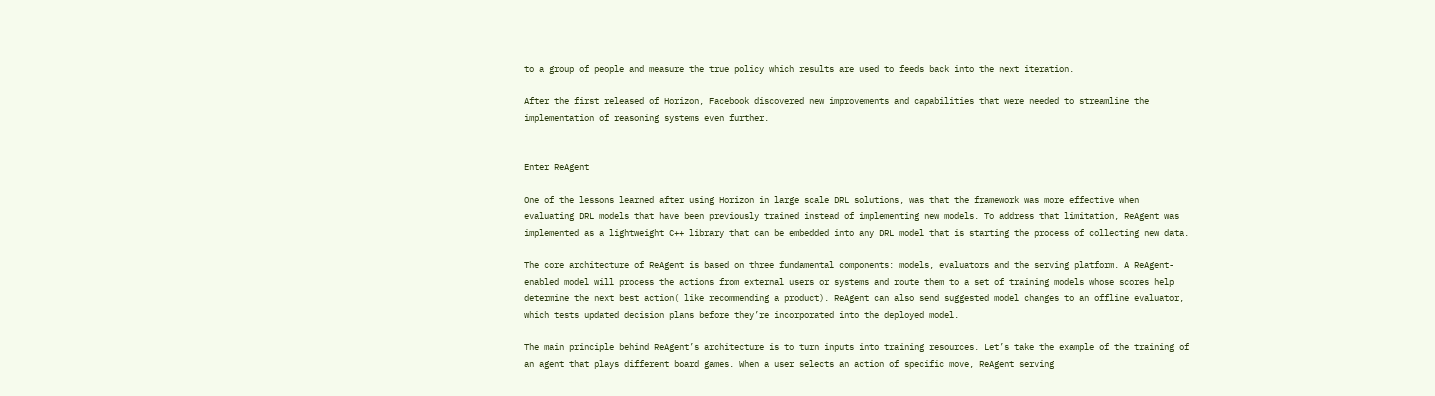to a group of people and measure the true policy which results are used to feeds back into the next iteration.

After the first released of Horizon, Facebook discovered new improvements and capabilities that were needed to streamline the implementation of reasoning systems even further.


Enter ReAgent

One of the lessons learned after using Horizon in large scale DRL solutions, was that the framework was more effective when evaluating DRL models that have been previously trained instead of implementing new models. To address that limitation, ReAgent was implemented as a lightweight C++ library that can be embedded into any DRL model that is starting the process of collecting new data.

The core architecture of ReAgent is based on three fundamental components: models, evaluators and the serving platform. A ReAgent-enabled model will process the actions from external users or systems and route them to a set of training models whose scores help determine the next best action( like recommending a product). ReAgent can also send suggested model changes to an offline evaluator, which tests updated decision plans before they’re incorporated into the deployed model.

The main principle behind ReAgent’s architecture is to turn inputs into training resources. Let’s take the example of the training of an agent that plays different board games. When a user selects an action of specific move, ReAgent serving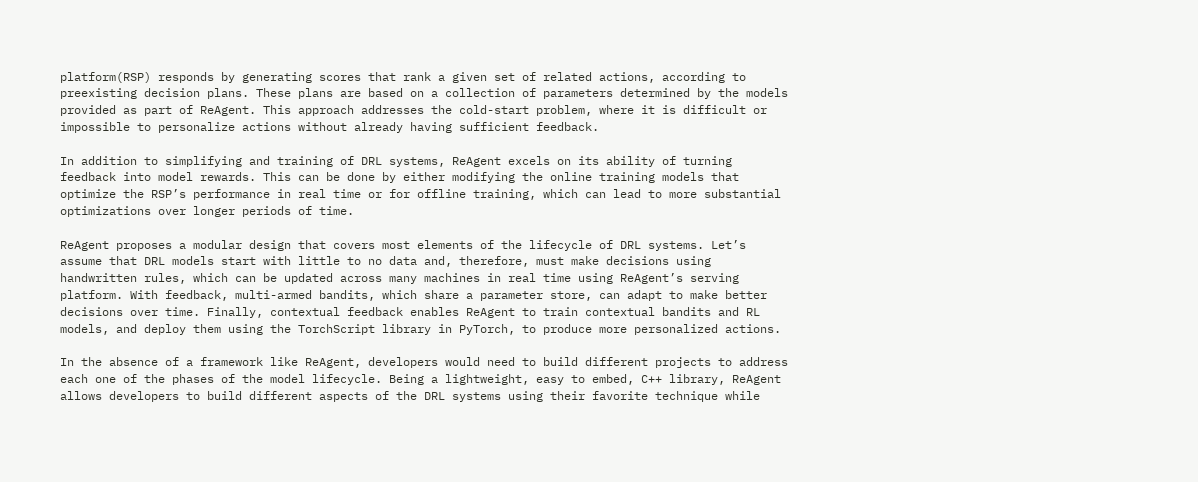platform(RSP) responds by generating scores that rank a given set of related actions, according to preexisting decision plans. These plans are based on a collection of parameters determined by the models provided as part of ReAgent. This approach addresses the cold-start problem, where it is difficult or impossible to personalize actions without already having sufficient feedback.

In addition to simplifying and training of DRL systems, ReAgent excels on its ability of turning feedback into model rewards. This can be done by either modifying the online training models that optimize the RSP’s performance in real time or for offline training, which can lead to more substantial optimizations over longer periods of time.

ReAgent proposes a modular design that covers most elements of the lifecycle of DRL systems. Let’s assume that DRL models start with little to no data and, therefore, must make decisions using handwritten rules, which can be updated across many machines in real time using ReAgent’s serving platform. With feedback, multi-armed bandits, which share a parameter store, can adapt to make better decisions over time. Finally, contextual feedback enables ReAgent to train contextual bandits and RL models, and deploy them using the TorchScript library in PyTorch, to produce more personalized actions.

In the absence of a framework like ReAgent, developers would need to build different projects to address each one of the phases of the model lifecycle. Being a lightweight, easy to embed, C++ library, ReAgent allows developers to build different aspects of the DRL systems using their favorite technique while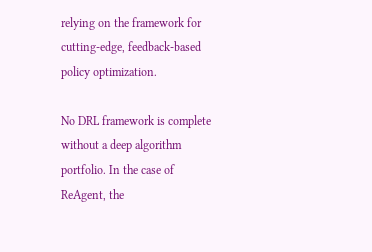relying on the framework for cutting-edge, feedback-based policy optimization.

No DRL framework is complete without a deep algorithm portfolio. In the case of ReAgent, the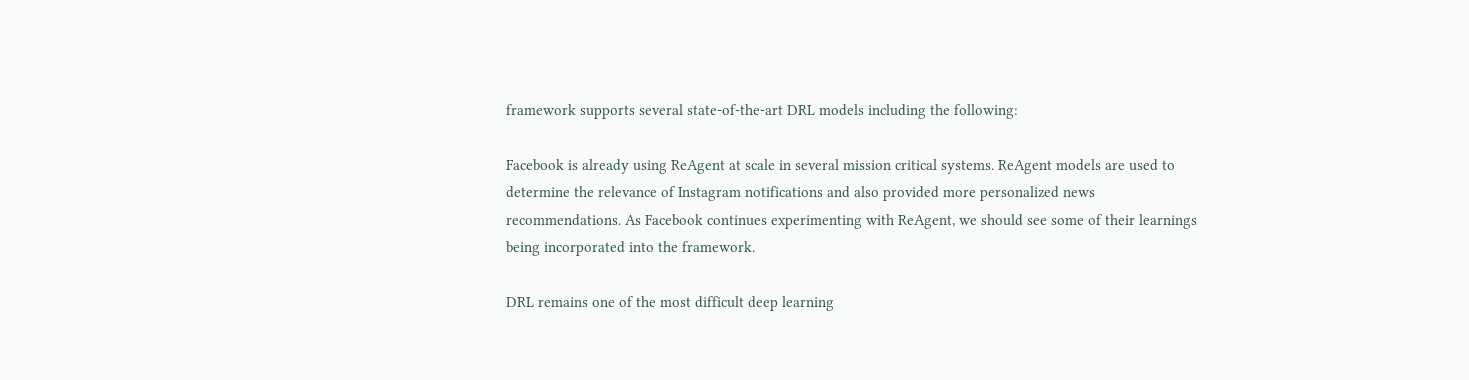framework supports several state-of-the-art DRL models including the following:

Facebook is already using ReAgent at scale in several mission critical systems. ReAgent models are used to determine the relevance of Instagram notifications and also provided more personalized news recommendations. As Facebook continues experimenting with ReAgent, we should see some of their learnings being incorporated into the framework.

DRL remains one of the most difficult deep learning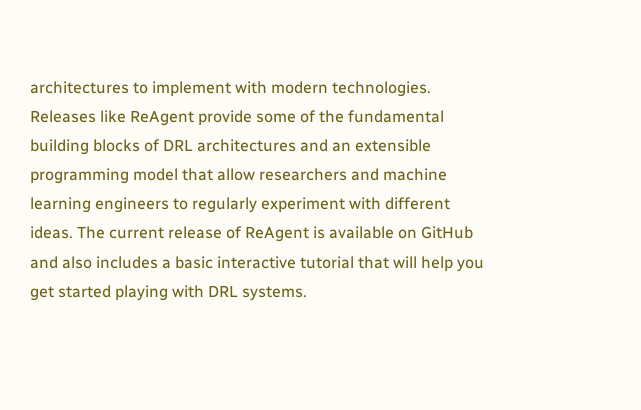architectures to implement with modern technologies. Releases like ReAgent provide some of the fundamental building blocks of DRL architectures and an extensible programming model that allow researchers and machine learning engineers to regularly experiment with different ideas. The current release of ReAgent is available on GitHub and also includes a basic interactive tutorial that will help you get started playing with DRL systems.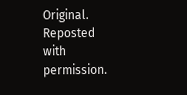Original. Reposted with permission.